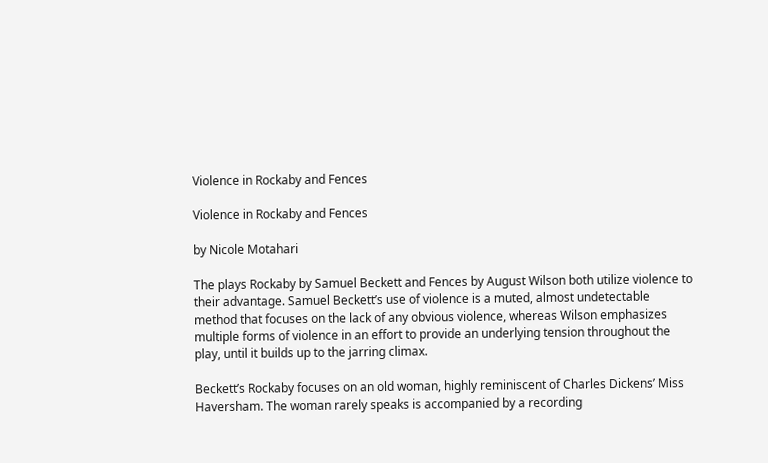Violence in Rockaby and Fences

Violence in Rockaby and Fences

by Nicole Motahari

The plays Rockaby by Samuel Beckett and Fences by August Wilson both utilize violence to their advantage. Samuel Beckett’s use of violence is a muted, almost undetectable method that focuses on the lack of any obvious violence, whereas Wilson emphasizes multiple forms of violence in an effort to provide an underlying tension throughout the play, until it builds up to the jarring climax.

Beckett’s Rockaby focuses on an old woman, highly reminiscent of Charles Dickens’ Miss Haversham. The woman rarely speaks is accompanied by a recording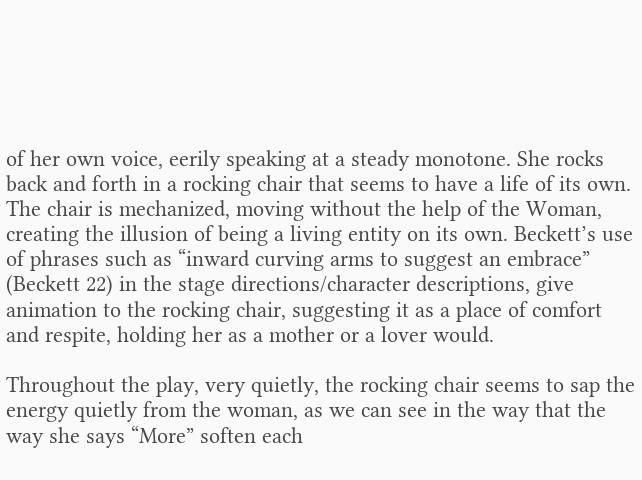of her own voice, eerily speaking at a steady monotone. She rocks back and forth in a rocking chair that seems to have a life of its own. The chair is mechanized, moving without the help of the Woman, creating the illusion of being a living entity on its own. Beckett’s use of phrases such as “inward curving arms to suggest an embrace” (Beckett 22) in the stage directions/character descriptions, give animation to the rocking chair, suggesting it as a place of comfort and respite, holding her as a mother or a lover would.

Throughout the play, very quietly, the rocking chair seems to sap the energy quietly from the woman, as we can see in the way that the way she says “More” soften each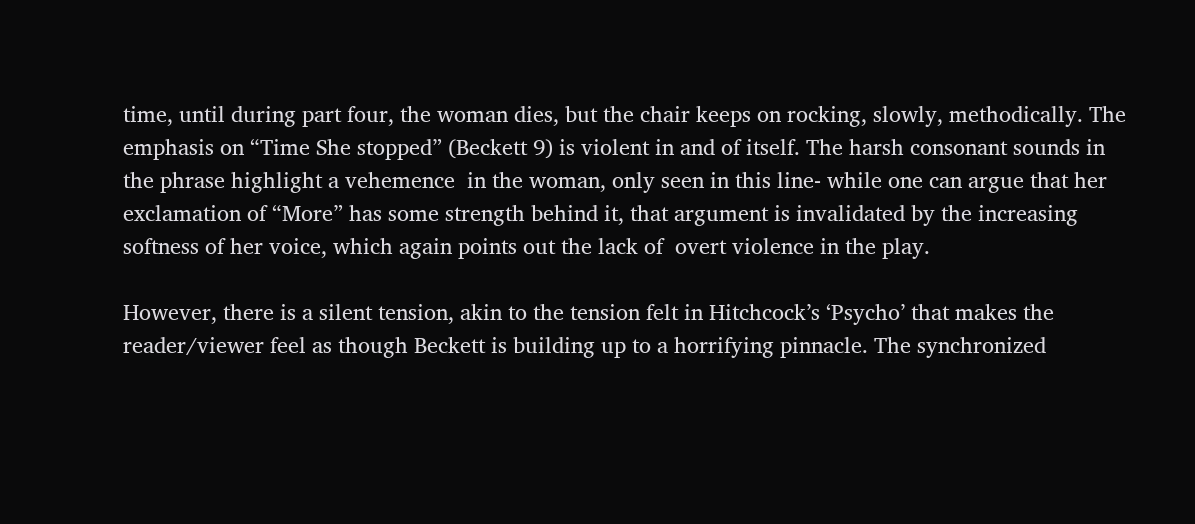time, until during part four, the woman dies, but the chair keeps on rocking, slowly, methodically. The emphasis on “Time She stopped” (Beckett 9) is violent in and of itself. The harsh consonant sounds in the phrase highlight a vehemence  in the woman, only seen in this line- while one can argue that her exclamation of “More” has some strength behind it, that argument is invalidated by the increasing softness of her voice, which again points out the lack of  overt violence in the play.

However, there is a silent tension, akin to the tension felt in Hitchcock’s ‘Psycho’ that makes the reader/viewer feel as though Beckett is building up to a horrifying pinnacle. The synchronized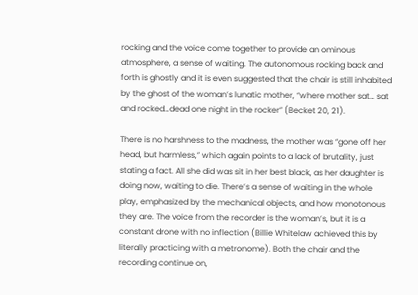rocking and the voice come together to provide an ominous atmosphere, a sense of waiting. The autonomous rocking back and forth is ghostly and it is even suggested that the chair is still inhabited by the ghost of the woman’s lunatic mother, “where mother sat… sat and rocked…dead one night in the rocker” (Becket 20, 21).

There is no harshness to the madness, the mother was “gone off her head, but harmless,” which again points to a lack of brutality, just stating a fact. All she did was sit in her best black, as her daughter is doing now, waiting to die. There’s a sense of waiting in the whole play, emphasized by the mechanical objects, and how monotonous they are. The voice from the recorder is the woman’s, but it is a constant drone with no inflection (Billie Whitelaw achieved this by literally practicing with a metronome). Both the chair and the recording continue on,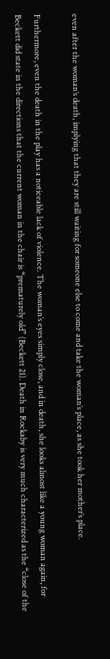even after the woman’s death, implying that they are still waiting for someone else to come and take the woman’s place, as she took her mother’s place.

Furthermore, even the death in the play has a noticeable lack of violence. The woman’s eyes simply close, and in death, she looks almost like a young woman again, for Beckett did state in the directions that the current woman in the chair is “prematurely old” (Beckett 21). Death in Rockaby is very much characterized as the “close of the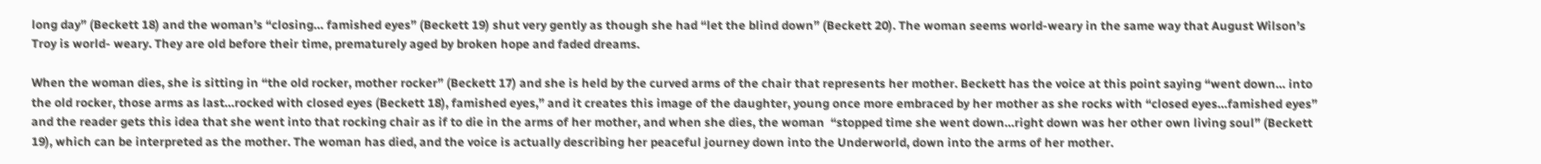long day” (Beckett 18) and the woman’s “closing… famished eyes” (Beckett 19) shut very gently as though she had “let the blind down” (Beckett 20). The woman seems world-weary in the same way that August Wilson’s Troy is world- weary. They are old before their time, prematurely aged by broken hope and faded dreams.

When the woman dies, she is sitting in “the old rocker, mother rocker” (Beckett 17) and she is held by the curved arms of the chair that represents her mother. Beckett has the voice at this point saying “went down… into the old rocker, those arms as last…rocked with closed eyes (Beckett 18), famished eyes,” and it creates this image of the daughter, young once more embraced by her mother as she rocks with “closed eyes…famished eyes” and the reader gets this idea that she went into that rocking chair as if to die in the arms of her mother, and when she dies, the woman  “stopped time she went down…right down was her other own living soul” (Beckett 19), which can be interpreted as the mother. The woman has died, and the voice is actually describing her peaceful journey down into the Underworld, down into the arms of her mother.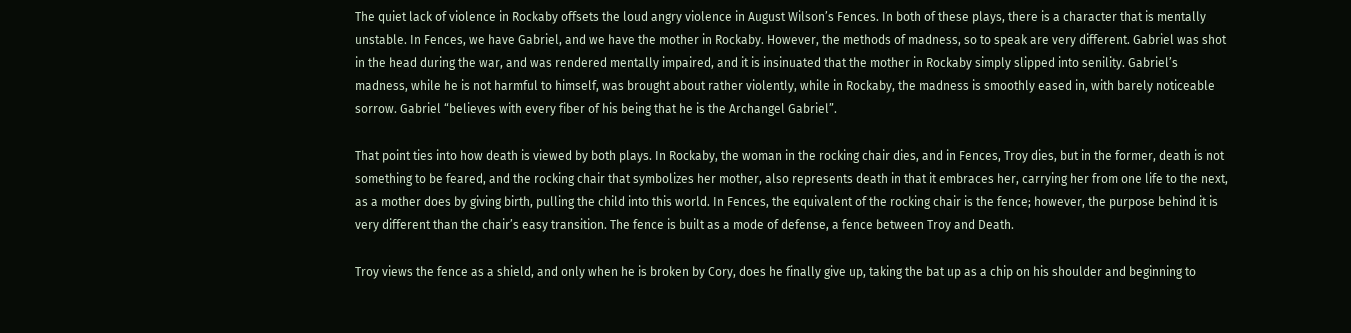The quiet lack of violence in Rockaby offsets the loud angry violence in August Wilson’s Fences. In both of these plays, there is a character that is mentally unstable. In Fences, we have Gabriel, and we have the mother in Rockaby. However, the methods of madness, so to speak are very different. Gabriel was shot in the head during the war, and was rendered mentally impaired, and it is insinuated that the mother in Rockaby simply slipped into senility. Gabriel’s madness, while he is not harmful to himself, was brought about rather violently, while in Rockaby, the madness is smoothly eased in, with barely noticeable sorrow. Gabriel “believes with every fiber of his being that he is the Archangel Gabriel”.

That point ties into how death is viewed by both plays. In Rockaby, the woman in the rocking chair dies, and in Fences, Troy dies, but in the former, death is not something to be feared, and the rocking chair that symbolizes her mother, also represents death in that it embraces her, carrying her from one life to the next, as a mother does by giving birth, pulling the child into this world. In Fences, the equivalent of the rocking chair is the fence; however, the purpose behind it is very different than the chair’s easy transition. The fence is built as a mode of defense, a fence between Troy and Death.

Troy views the fence as a shield, and only when he is broken by Cory, does he finally give up, taking the bat up as a chip on his shoulder and beginning to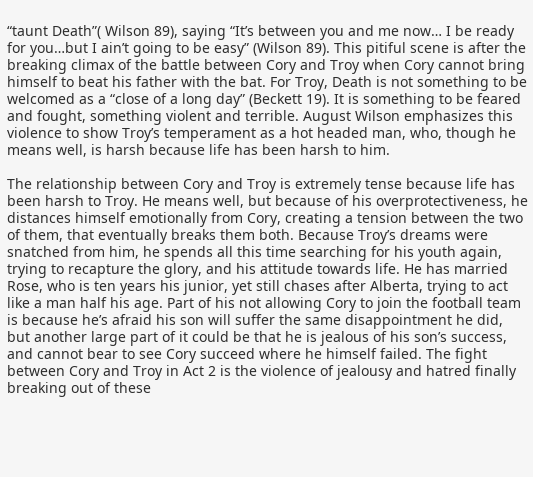“taunt Death”( Wilson 89), saying “It’s between you and me now… I be ready for you…but I ain’t going to be easy” (Wilson 89). This pitiful scene is after the breaking climax of the battle between Cory and Troy when Cory cannot bring himself to beat his father with the bat. For Troy, Death is not something to be welcomed as a “close of a long day” (Beckett 19). It is something to be feared and fought, something violent and terrible. August Wilson emphasizes this violence to show Troy’s temperament as a hot headed man, who, though he means well, is harsh because life has been harsh to him.

The relationship between Cory and Troy is extremely tense because life has been harsh to Troy. He means well, but because of his overprotectiveness, he distances himself emotionally from Cory, creating a tension between the two of them, that eventually breaks them both. Because Troy’s dreams were snatched from him, he spends all this time searching for his youth again, trying to recapture the glory, and his attitude towards life. He has married Rose, who is ten years his junior, yet still chases after Alberta, trying to act like a man half his age. Part of his not allowing Cory to join the football team is because he’s afraid his son will suffer the same disappointment he did, but another large part of it could be that he is jealous of his son’s success, and cannot bear to see Cory succeed where he himself failed. The fight between Cory and Troy in Act 2 is the violence of jealousy and hatred finally breaking out of these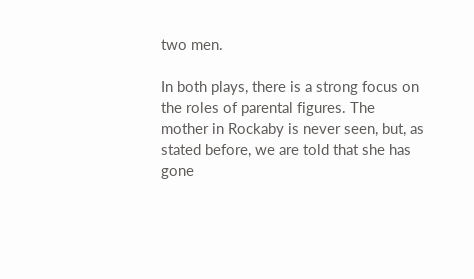two men.

In both plays, there is a strong focus on the roles of parental figures. The mother in Rockaby is never seen, but, as stated before, we are told that she has gone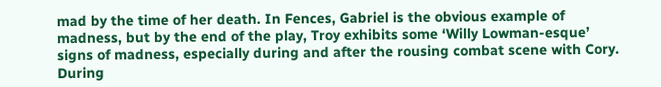mad by the time of her death. In Fences, Gabriel is the obvious example of madness, but by the end of the play, Troy exhibits some ‘Willy Lowman-esque’ signs of madness, especially during and after the rousing combat scene with Cory. During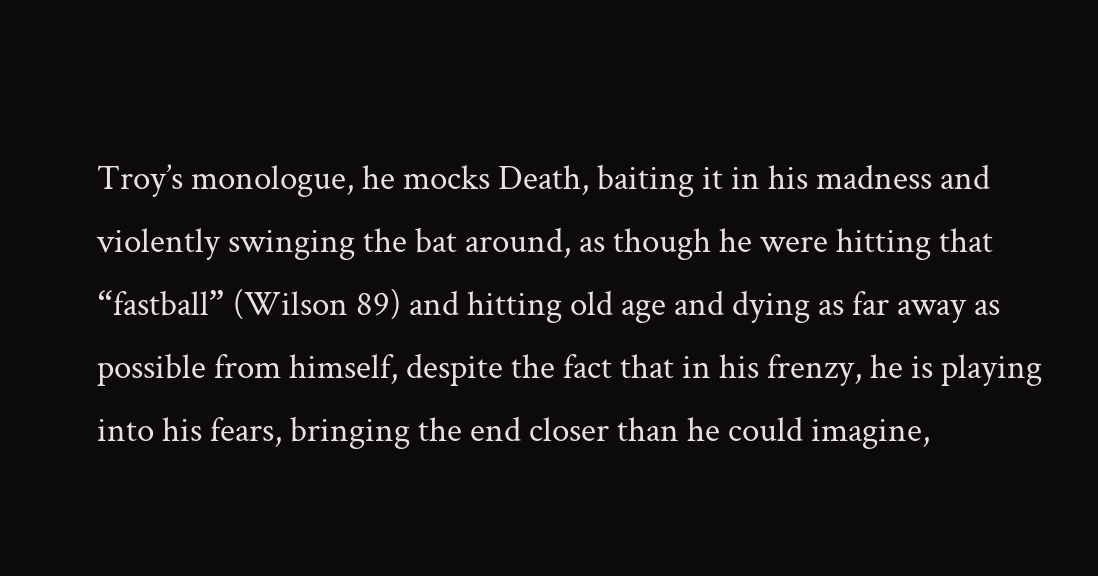Troy’s monologue, he mocks Death, baiting it in his madness and violently swinging the bat around, as though he were hitting that “fastball” (Wilson 89) and hitting old age and dying as far away as possible from himself, despite the fact that in his frenzy, he is playing into his fears, bringing the end closer than he could imagine,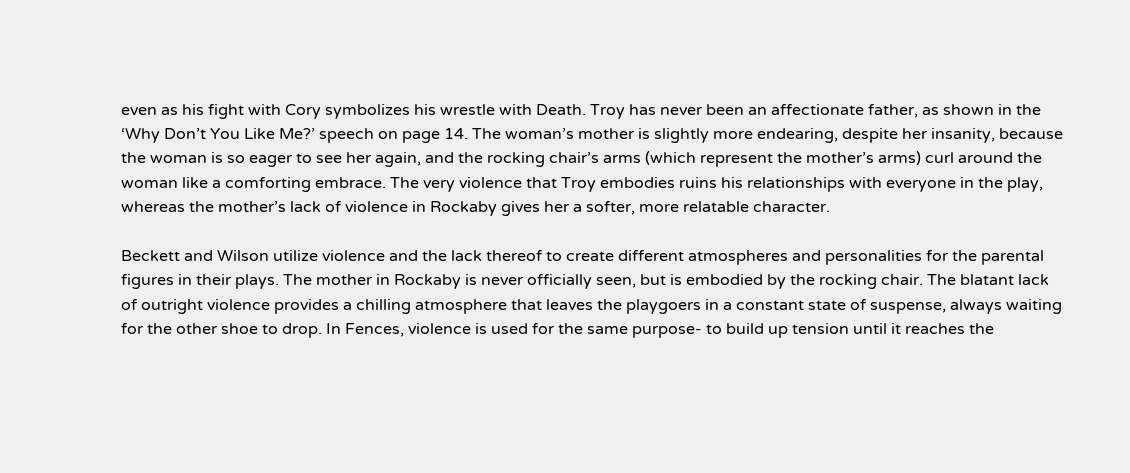even as his fight with Cory symbolizes his wrestle with Death. Troy has never been an affectionate father, as shown in the ‘Why Don’t You Like Me?’ speech on page 14. The woman’s mother is slightly more endearing, despite her insanity, because the woman is so eager to see her again, and the rocking chair’s arms (which represent the mother’s arms) curl around the woman like a comforting embrace. The very violence that Troy embodies ruins his relationships with everyone in the play, whereas the mother’s lack of violence in Rockaby gives her a softer, more relatable character.

Beckett and Wilson utilize violence and the lack thereof to create different atmospheres and personalities for the parental figures in their plays. The mother in Rockaby is never officially seen, but is embodied by the rocking chair. The blatant lack of outright violence provides a chilling atmosphere that leaves the playgoers in a constant state of suspense, always waiting for the other shoe to drop. In Fences, violence is used for the same purpose- to build up tension until it reaches the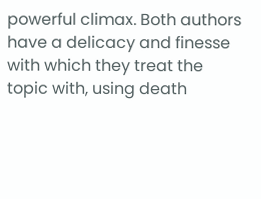powerful climax. Both authors have a delicacy and finesse with which they treat the topic with, using death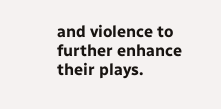and violence to further enhance their plays.